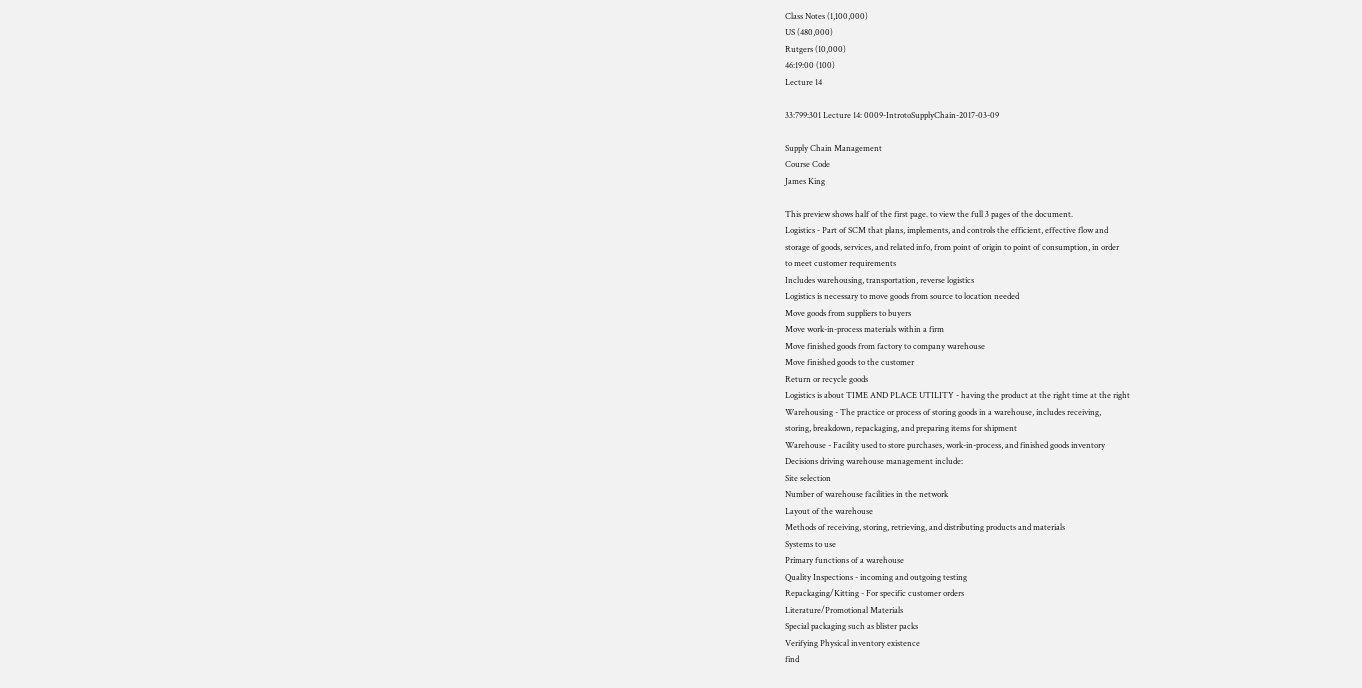Class Notes (1,100,000)
US (480,000)
Rutgers (10,000)
46:19:00 (100)
Lecture 14

33:799:301 Lecture 14: 0009-IntrotoSupplyChain-2017-03-09

Supply Chain Management
Course Code
James King

This preview shows half of the first page. to view the full 3 pages of the document.
Logistics - Part of SCM that plans, implements, and controls the efficient, effective flow and
storage of goods, services, and related info, from point of origin to point of consumption, in order
to meet customer requirements
Includes warehousing, transportation, reverse logistics
Logistics is necessary to move goods from source to location needed
Move goods from suppliers to buyers
Move work-in-process materials within a firm
Move finished goods from factory to company warehouse
Move finished goods to the customer
Return or recycle goods
Logistics is about TIME AND PLACE UTILITY - having the product at the right time at the right
Warehousing - The practice or process of storing goods in a warehouse, includes receiving,
storing, breakdown, repackaging, and preparing items for shipment
Warehouse - Facility used to store purchases, work-in-process, and finished goods inventory
Decisions driving warehouse management include:
Site selection
Number of warehouse facilities in the network
Layout of the warehouse
Methods of receiving, storing, retrieving, and distributing products and materials
Systems to use
Primary functions of a warehouse
Quality Inspections - incoming and outgoing testing
Repackaging/Kitting - For specific customer orders
Literature/Promotional Materials
Special packaging such as blister packs
Verifying Physical inventory existence
find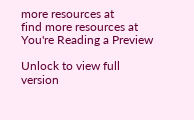more resources at
find more resources at
You're Reading a Preview

Unlock to view full version